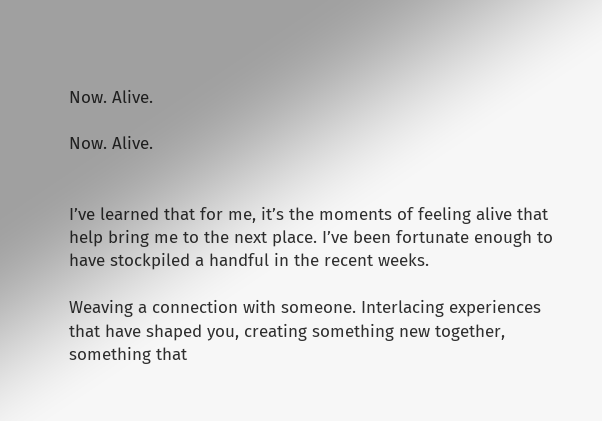Now. Alive.

Now. Alive.


I’ve learned that for me, it’s the moments of feeling alive that help bring me to the next place. I’ve been fortunate enough to have stockpiled a handful in the recent weeks.

Weaving a connection with someone. Interlacing experiences that have shaped you, creating something new together, something that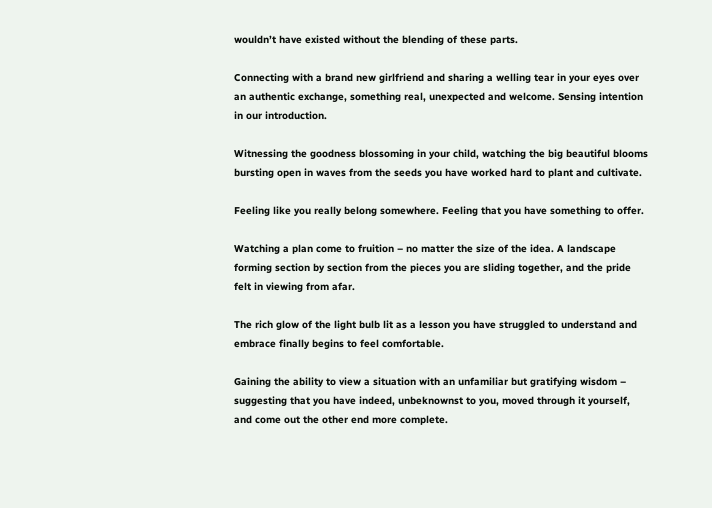wouldn’t have existed without the blending of these parts.

Connecting with a brand new girlfriend and sharing a welling tear in your eyes over an authentic exchange, something real, unexpected and welcome. Sensing intention in our introduction.

Witnessing the goodness blossoming in your child, watching the big beautiful blooms bursting open in waves from the seeds you have worked hard to plant and cultivate.

Feeling like you really belong somewhere. Feeling that you have something to offer.

Watching a plan come to fruition – no matter the size of the idea. A landscape forming section by section from the pieces you are sliding together, and the pride felt in viewing from afar.

The rich glow of the light bulb lit as a lesson you have struggled to understand and embrace finally begins to feel comfortable.

Gaining the ability to view a situation with an unfamiliar but gratifying wisdom – suggesting that you have indeed, unbeknownst to you, moved through it yourself, and come out the other end more complete.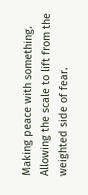Making peace with something. Allowing the scale to lift from the weighted side of fear.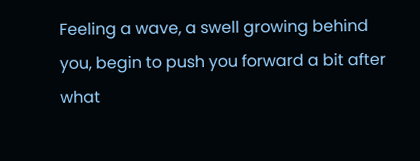Feeling a wave, a swell growing behind you, begin to push you forward a bit after what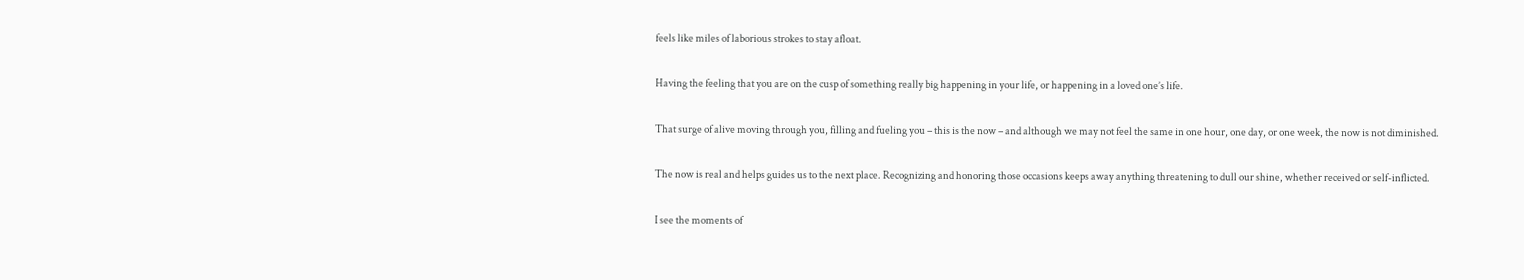feels like miles of laborious strokes to stay afloat.

Having the feeling that you are on the cusp of something really big happening in your life, or happening in a loved one’s life.

That surge of alive moving through you, filling and fueling you – this is the now – and although we may not feel the same in one hour, one day, or one week, the now is not diminished.

The now is real and helps guides us to the next place. Recognizing and honoring those occasions keeps away anything threatening to dull our shine, whether received or self-inflicted.

I see the moments of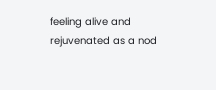feeling alive and rejuvenated as a nod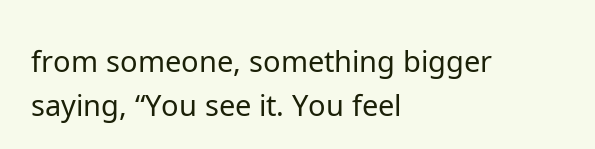from someone, something bigger saying, “You see it. You feel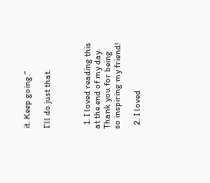it. Keep going.”

I’ll do just that.



  1. I loved reading this at the end of my day. Thank you for being so inspiring my friend!

  2. I loved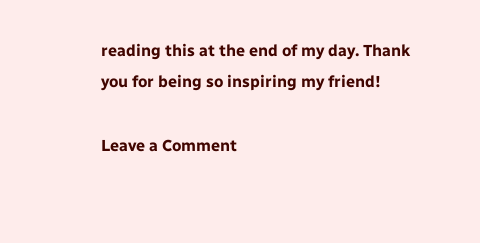reading this at the end of my day. Thank you for being so inspiring my friend!

Leave a Comment